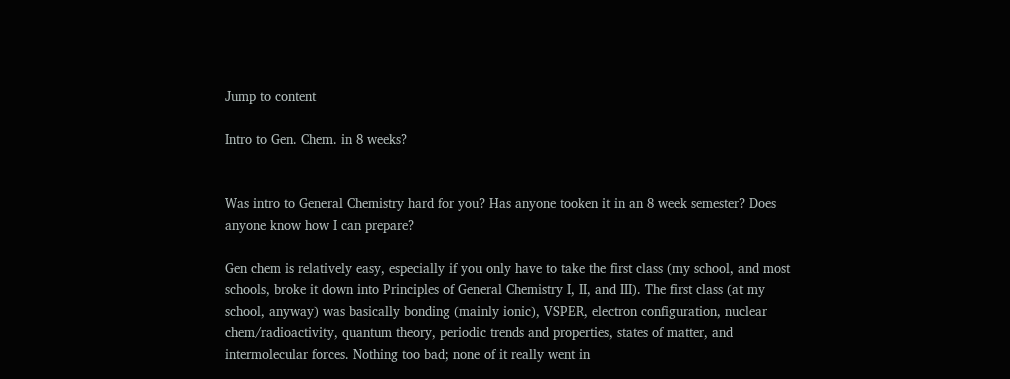Jump to content

Intro to Gen. Chem. in 8 weeks?


Was intro to General Chemistry hard for you? Has anyone tooken it in an 8 week semester? Does anyone know how I can prepare?

Gen chem is relatively easy, especially if you only have to take the first class (my school, and most schools, broke it down into Principles of General Chemistry I, II, and III). The first class (at my school, anyway) was basically bonding (mainly ionic), VSPER, electron configuration, nuclear chem/radioactivity, quantum theory, periodic trends and properties, states of matter, and intermolecular forces. Nothing too bad; none of it really went in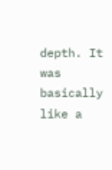depth. It was basically like a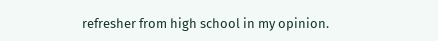refresher from high school in my opinion.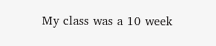My class was a 10 week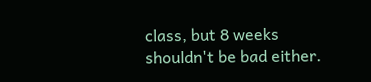class, but 8 weeks shouldn't be bad either.